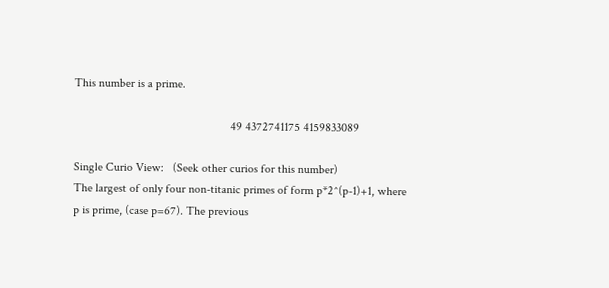This number is a prime.

                                                    49 4372741175 4159833089

Single Curio View:   (Seek other curios for this number)
The largest of only four non-titanic primes of form p*2^(p-1)+1, where p is prime, (case p=67). The previous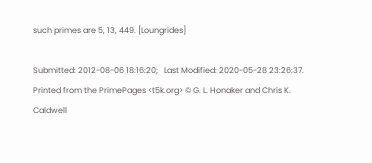such primes are 5, 13, 449. [Loungrides]

Submitted: 2012-08-06 18:16:20;   Last Modified: 2020-05-28 23:26:37.
Printed from the PrimePages <t5k.org> © G. L. Honaker and Chris K. Caldwell